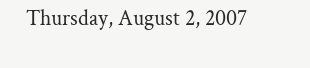Thursday, August 2, 2007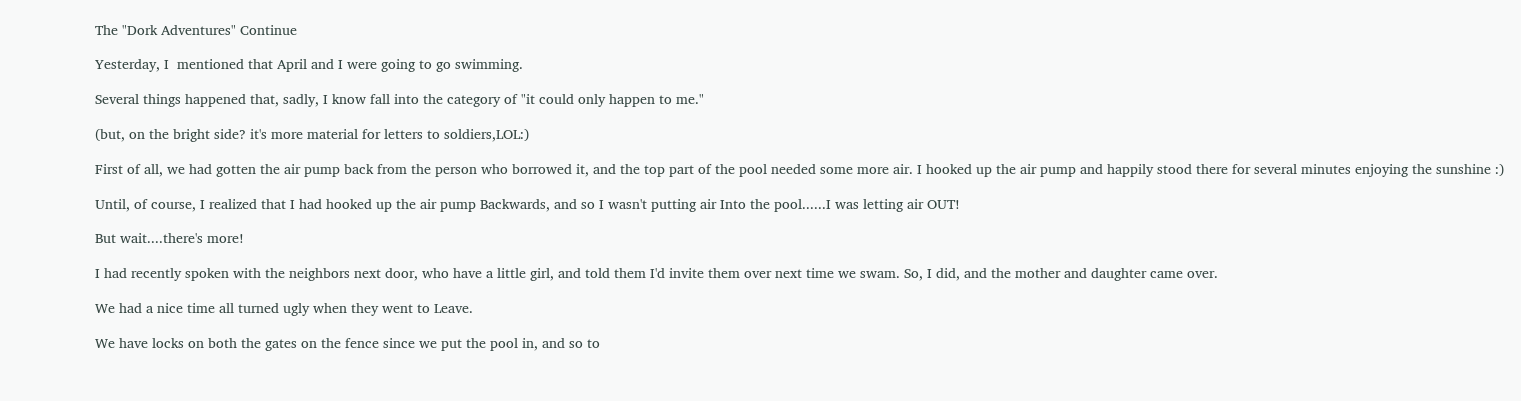The "Dork Adventures" Continue

Yesterday, I  mentioned that April and I were going to go swimming.

Several things happened that, sadly, I know fall into the category of "it could only happen to me."

(but, on the bright side? it's more material for letters to soldiers,LOL:)

First of all, we had gotten the air pump back from the person who borrowed it, and the top part of the pool needed some more air. I hooked up the air pump and happily stood there for several minutes enjoying the sunshine :)

Until, of course, I realized that I had hooked up the air pump Backwards, and so I wasn't putting air Into the pool......I was letting air OUT!

But wait....there's more!

I had recently spoken with the neighbors next door, who have a little girl, and told them I'd invite them over next time we swam. So, I did, and the mother and daughter came over.

We had a nice time all turned ugly when they went to Leave.

We have locks on both the gates on the fence since we put the pool in, and so to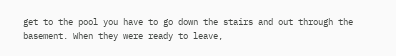get to the pool you have to go down the stairs and out through the basement. When they were ready to leave,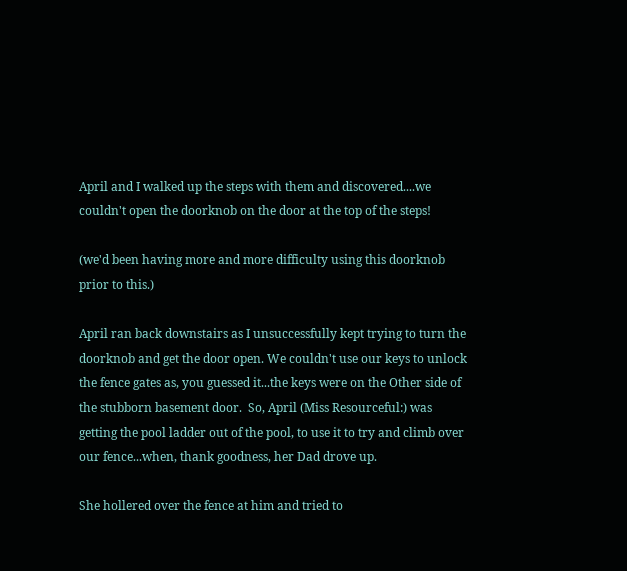April and I walked up the steps with them and discovered....we couldn't open the doorknob on the door at the top of the steps!

(we'd been having more and more difficulty using this doorknob prior to this.)

April ran back downstairs as I unsuccessfully kept trying to turn the doorknob and get the door open. We couldn't use our keys to unlock the fence gates as, you guessed it...the keys were on the Other side of the stubborn basement door.  So, April (Miss Resourceful:) was getting the pool ladder out of the pool, to use it to try and climb over our fence...when, thank goodness, her Dad drove up.

She hollered over the fence at him and tried to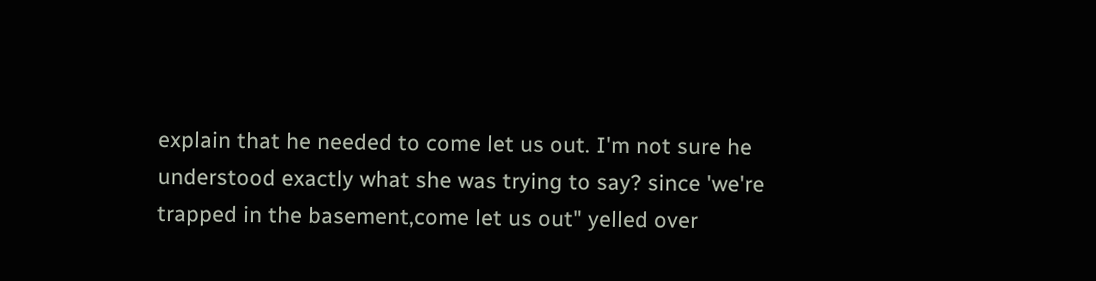explain that he needed to come let us out. I'm not sure he understood exactly what she was trying to say? since 'we're trapped in the basement,come let us out" yelled over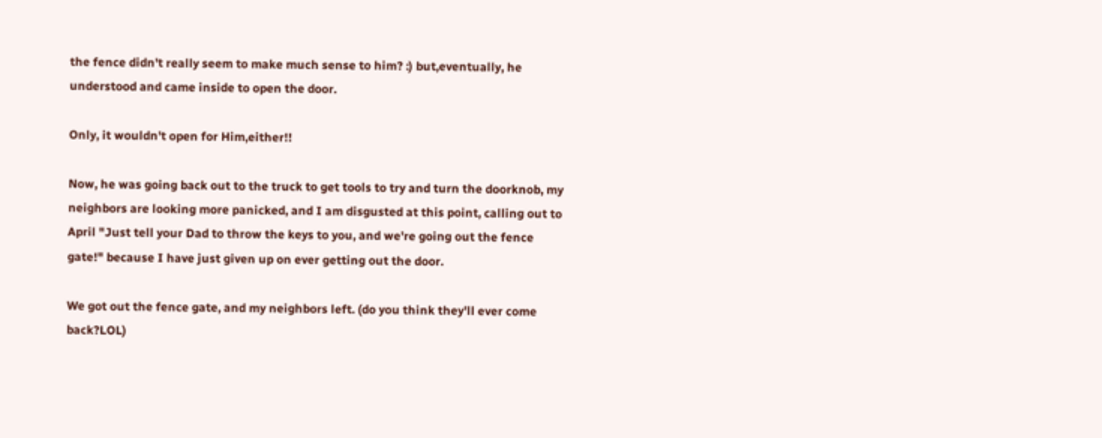the fence didn't really seem to make much sense to him? :) but,eventually, he understood and came inside to open the door.

Only, it wouldn't open for Him,either!!

Now, he was going back out to the truck to get tools to try and turn the doorknob, my neighbors are looking more panicked, and I am disgusted at this point, calling out to April "Just tell your Dad to throw the keys to you, and we're going out the fence gate!" because I have just given up on ever getting out the door.

We got out the fence gate, and my neighbors left. (do you think they'll ever come back?LOL)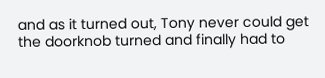and as it turned out, Tony never could get the doorknob turned and finally had to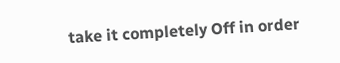take it completely Off in order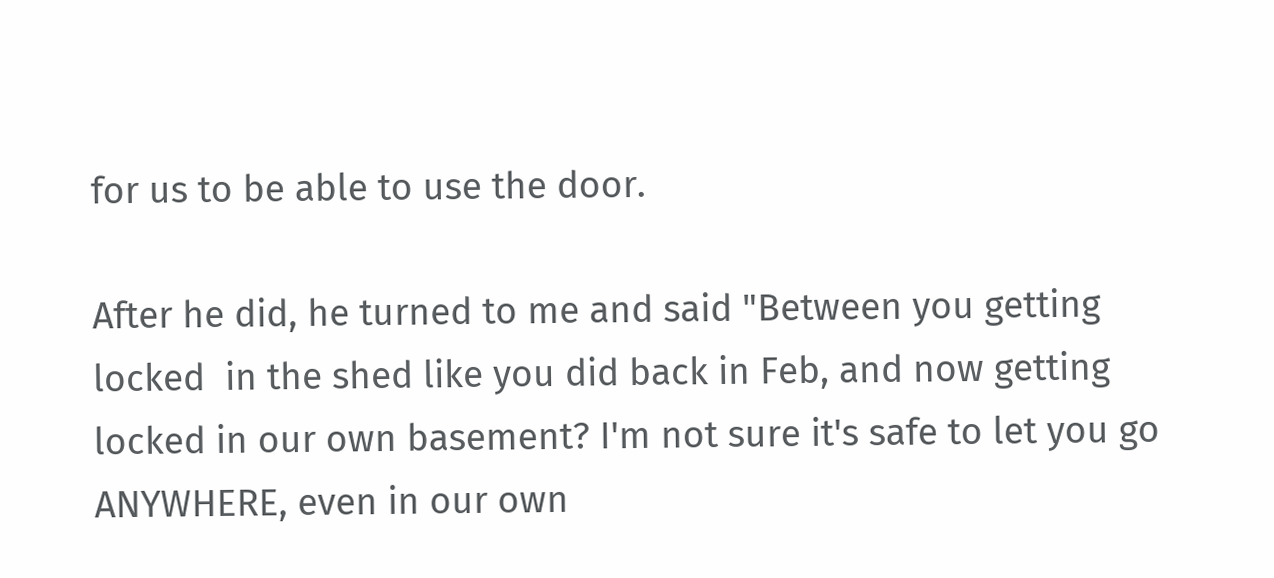for us to be able to use the door.

After he did, he turned to me and said "Between you getting locked  in the shed like you did back in Feb, and now getting locked in our own basement? I'm not sure it's safe to let you go ANYWHERE, even in our own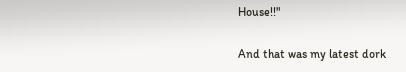House!!"

And that was my latest dork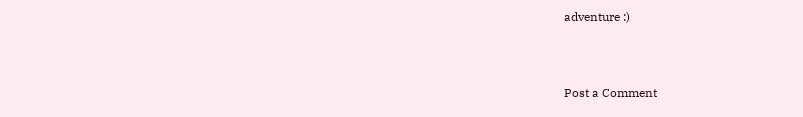adventure :)



Post a Comment